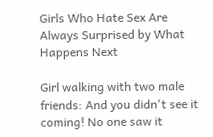Girls Who Hate Sex Are Always Surprised by What Happens Next

Girl walking with two male friends: And you didn't see it coming! No one saw it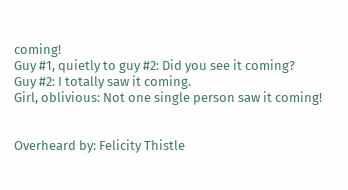coming!
Guy #1, quietly to guy #2: Did you see it coming?
Guy #2: I totally saw it coming.
Girl, oblivious: Not one single person saw it coming!


Overheard by: Felicity Thistle